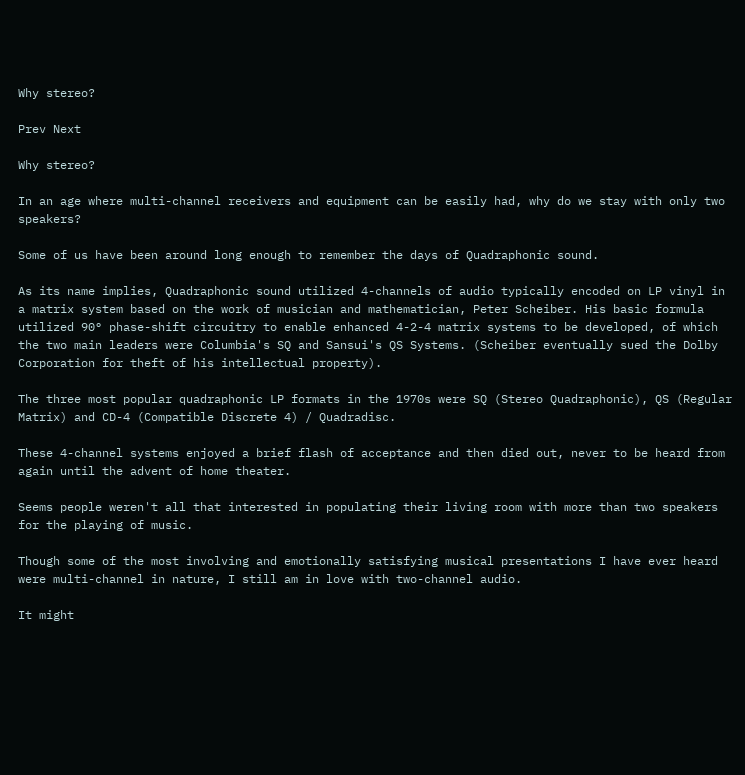Why stereo?

Prev Next

Why stereo?

In an age where multi-channel receivers and equipment can be easily had, why do we stay with only two speakers?

Some of us have been around long enough to remember the days of Quadraphonic sound.

As its name implies, Quadraphonic sound utilized 4-channels of audio typically encoded on LP vinyl in a matrix system based on the work of musician and mathematician, Peter Scheiber. His basic formula utilized 90° phase-shift circuitry to enable enhanced 4-2-4 matrix systems to be developed, of which the two main leaders were Columbia's SQ and Sansui's QS Systems. (Scheiber eventually sued the Dolby Corporation for theft of his intellectual property).

The three most popular quadraphonic LP formats in the 1970s were SQ (Stereo Quadraphonic), QS (Regular Matrix) and CD-4 (Compatible Discrete 4) / Quadradisc.

These 4-channel systems enjoyed a brief flash of acceptance and then died out, never to be heard from again until the advent of home theater.

Seems people weren't all that interested in populating their living room with more than two speakers for the playing of music.

Though some of the most involving and emotionally satisfying musical presentations I have ever heard were multi-channel in nature, I still am in love with two-channel audio.

It might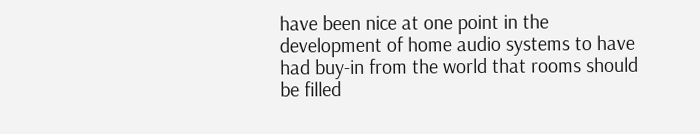have been nice at one point in the development of home audio systems to have had buy-in from the world that rooms should be filled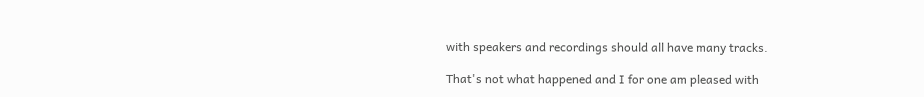with speakers and recordings should all have many tracks.

That's not what happened and I for one am pleased with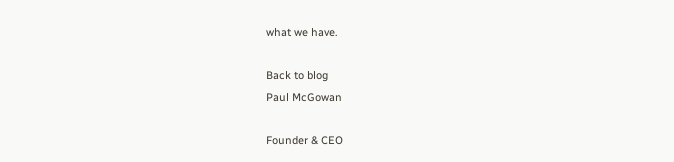what we have.

Back to blog
Paul McGowan

Founder & CEO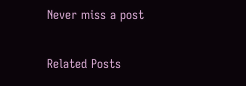Never miss a post


Related Posts